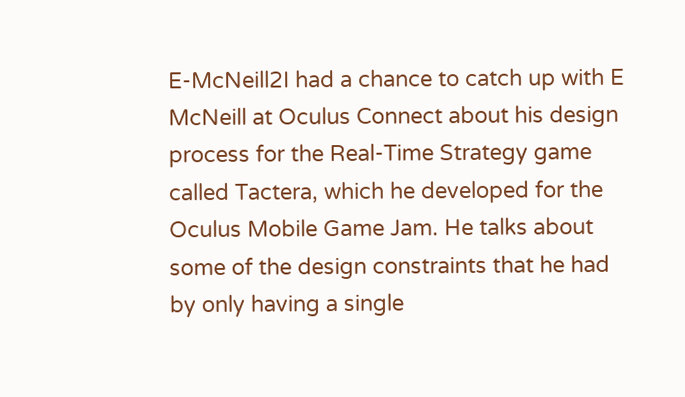E-McNeill2I had a chance to catch up with E McNeill at Oculus Connect about his design process for the Real-Time Strategy game called Tactera, which he developed for the Oculus Mobile Game Jam. He talks about some of the design constraints that he had by only having a single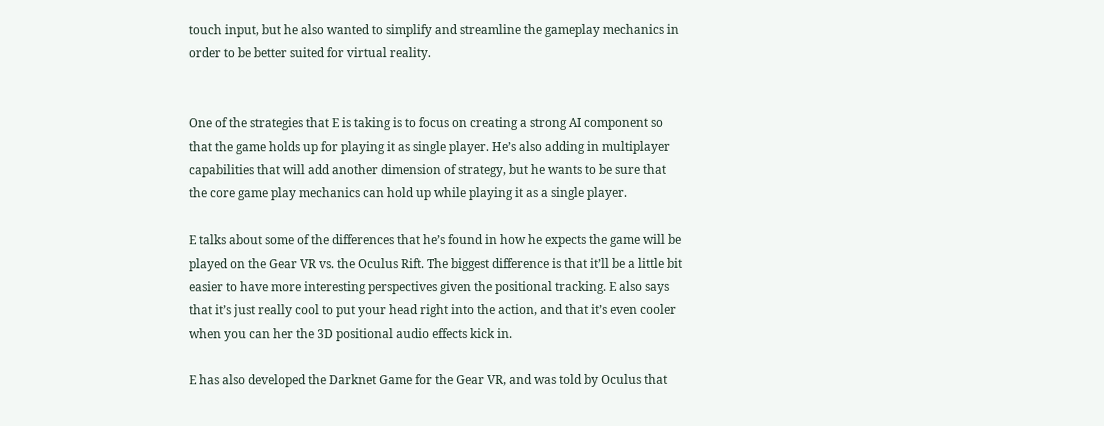touch input, but he also wanted to simplify and streamline the gameplay mechanics in order to be better suited for virtual reality.


One of the strategies that E is taking is to focus on creating a strong AI component so that the game holds up for playing it as single player. He’s also adding in multiplayer capabilities that will add another dimension of strategy, but he wants to be sure that the core game play mechanics can hold up while playing it as a single player.

E talks about some of the differences that he’s found in how he expects the game will be played on the Gear VR vs. the Oculus Rift. The biggest difference is that it’ll be a little bit easier to have more interesting perspectives given the positional tracking. E also says that it’s just really cool to put your head right into the action, and that it’s even cooler when you can her the 3D positional audio effects kick in.

E has also developed the Darknet Game for the Gear VR, and was told by Oculus that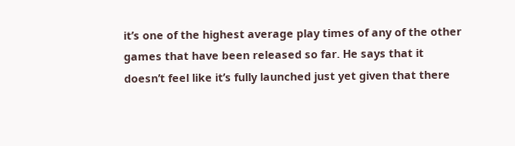it’s one of the highest average play times of any of the other games that have been released so far. He says that it doesn’t feel like it’s fully launched just yet given that there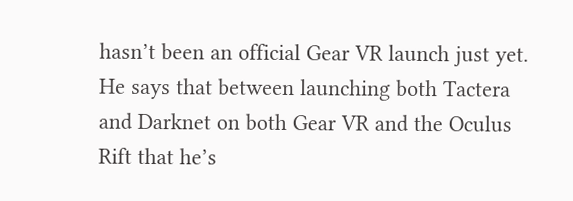hasn’t been an official Gear VR launch just yet. He says that between launching both Tactera and Darknet on both Gear VR and the Oculus Rift that he’s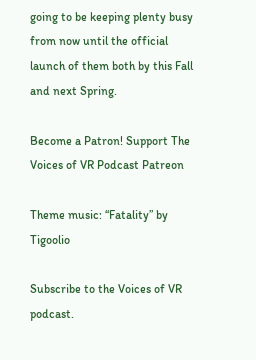going to be keeping plenty busy from now until the official launch of them both by this Fall and next Spring.

Become a Patron! Support The Voices of VR Podcast Patreon

Theme music: “Fatality” by Tigoolio

Subscribe to the Voices of VR podcast.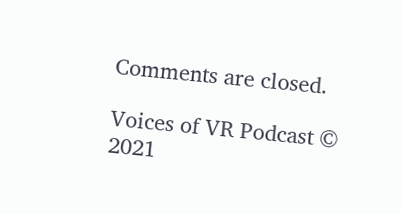Comments are closed.

Voices of VR Podcast © 2021